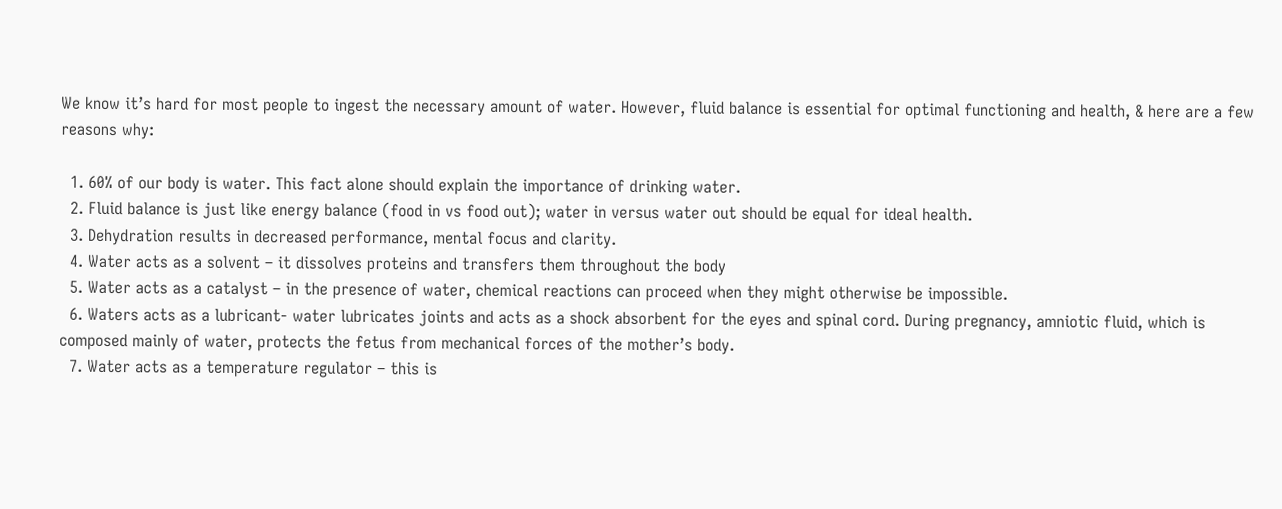We know it’s hard for most people to ingest the necessary amount of water. However, fluid balance is essential for optimal functioning and health, & here are a few reasons why:

  1. 60% of our body is water. This fact alone should explain the importance of drinking water.
  2. Fluid balance is just like energy balance (food in vs food out); water in versus water out should be equal for ideal health.
  3. Dehydration results in decreased performance, mental focus and clarity.
  4. Water acts as a solvent – it dissolves proteins and transfers them throughout the body
  5. Water acts as a catalyst – in the presence of water, chemical reactions can proceed when they might otherwise be impossible.
  6. Waters acts as a lubricant- water lubricates joints and acts as a shock absorbent for the eyes and spinal cord. During pregnancy, amniotic fluid, which is composed mainly of water, protects the fetus from mechanical forces of the mother’s body.
  7. Water acts as a temperature regulator – this is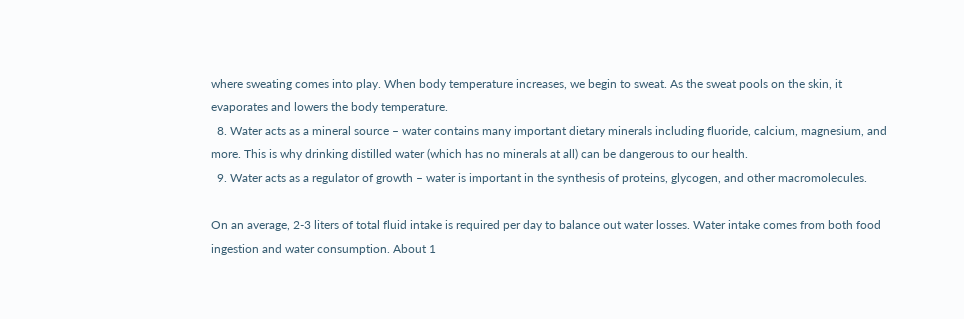where sweating comes into play. When body temperature increases, we begin to sweat. As the sweat pools on the skin, it evaporates and lowers the body temperature.
  8. Water acts as a mineral source – water contains many important dietary minerals including fluoride, calcium, magnesium, and more. This is why drinking distilled water (which has no minerals at all) can be dangerous to our health.
  9. Water acts as a regulator of growth – water is important in the synthesis of proteins, glycogen, and other macromolecules.

On an average, 2-3 liters of total fluid intake is required per day to balance out water losses. Water intake comes from both food ingestion and water consumption. About 1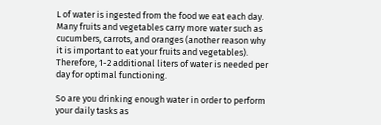L of water is ingested from the food we eat each day. Many fruits and vegetables carry more water such as cucumbers, carrots, and oranges (another reason why it is important to eat your fruits and vegetables). Therefore, 1-2 additional liters of water is needed per day for optimal functioning.

So are you drinking enough water in order to perform your daily tasks as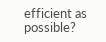efficient as possible?